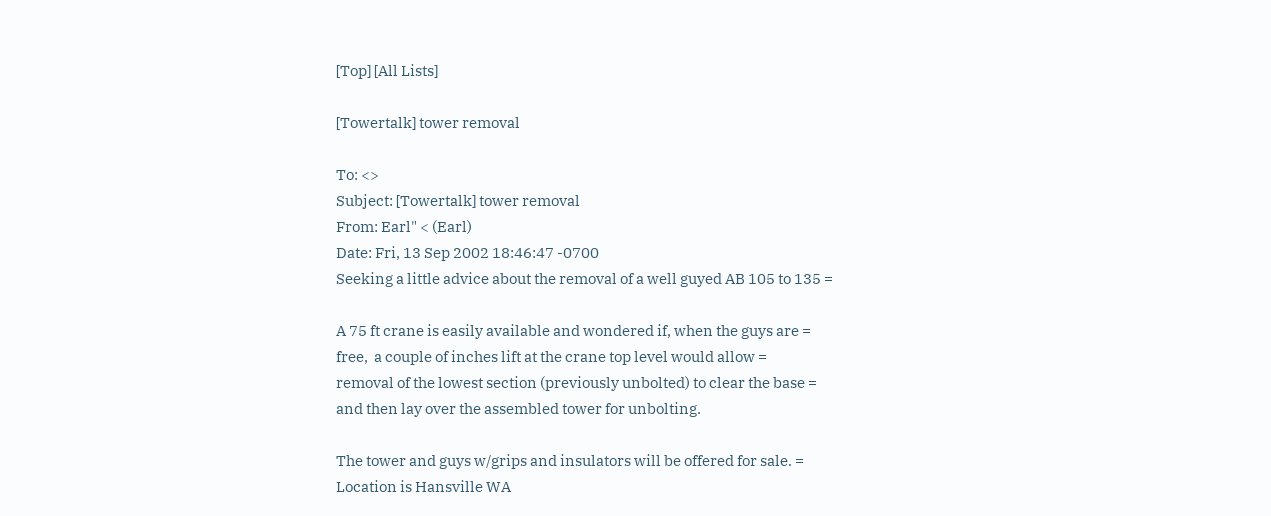[Top] [All Lists]

[Towertalk] tower removal

To: <>
Subject: [Towertalk] tower removal
From: Earl" < (Earl)
Date: Fri, 13 Sep 2002 18:46:47 -0700
Seeking a little advice about the removal of a well guyed AB 105 to 135 =

A 75 ft crane is easily available and wondered if, when the guys are =
free,  a couple of inches lift at the crane top level would allow =
removal of the lowest section (previously unbolted) to clear the base =
and then lay over the assembled tower for unbolting.

The tower and guys w/grips and insulators will be offered for sale. =
Location is Hansville WA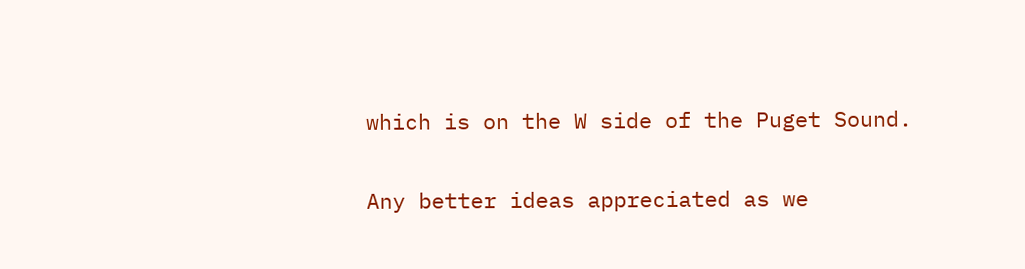which is on the W side of the Puget Sound.

Any better ideas appreciated as we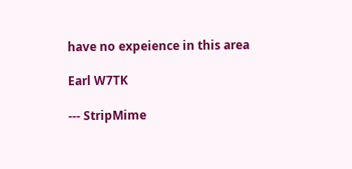have no expeience in this area

Earl W7TK

--- StripMime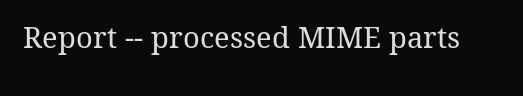Report -- processed MIME parts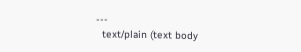---
  text/plain (text body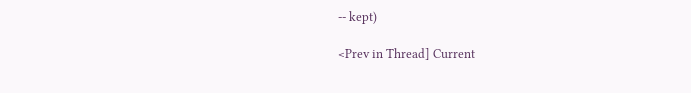-- kept)

<Prev in Thread] Current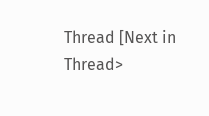Thread [Next in Thread>